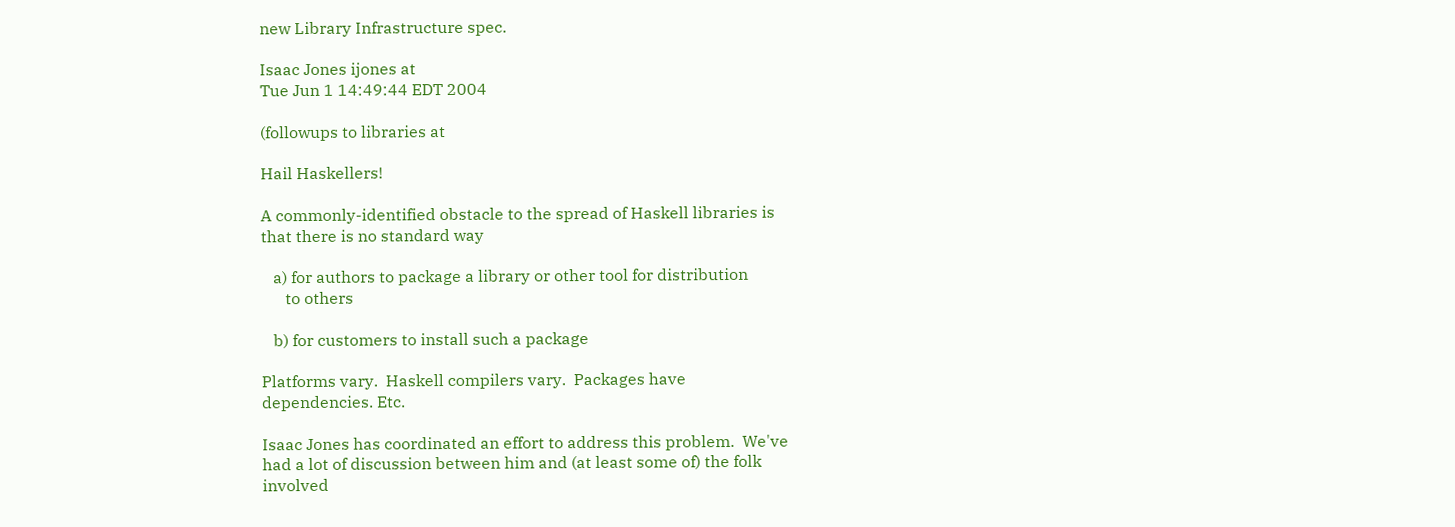new Library Infrastructure spec.

Isaac Jones ijones at
Tue Jun 1 14:49:44 EDT 2004

(followups to libraries at

Hail Haskellers!

A commonly-identified obstacle to the spread of Haskell libraries is
that there is no standard way

   a) for authors to package a library or other tool for distribution
      to others

   b) for customers to install such a package

Platforms vary.  Haskell compilers vary.  Packages have
dependencies. Etc.

Isaac Jones has coordinated an effort to address this problem.  We've
had a lot of discussion between him and (at least some of) the folk
involved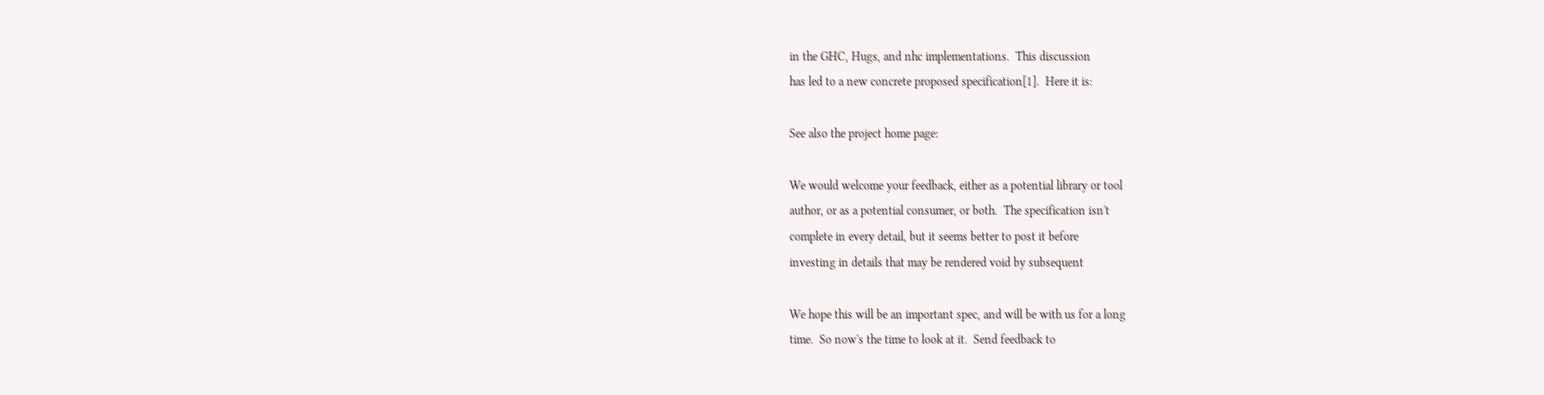in the GHC, Hugs, and nhc implementations.  This discussion
has led to a new concrete proposed specification[1].  Here it is:

See also the project home page:

We would welcome your feedback, either as a potential library or tool
author, or as a potential consumer, or both.  The specification isn't
complete in every detail, but it seems better to post it before
investing in details that may be rendered void by subsequent

We hope this will be an important spec, and will be with us for a long
time.  So now's the time to look at it.  Send feedback to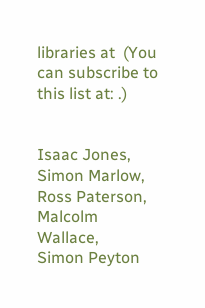libraries at  (You can subscribe to this list at: .)


Isaac Jones,
Simon Marlow,
Ross Paterson,
Malcolm Wallace,
Simon Peyton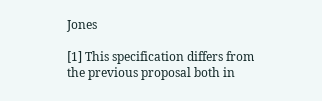Jones

[1] This specification differs from the previous proposal both in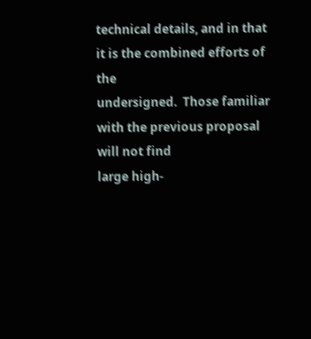technical details, and in that it is the combined efforts of the
undersigned.  Those familiar with the previous proposal will not find
large high-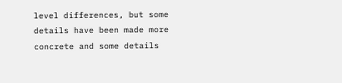level differences, but some details have been made more
concrete and some details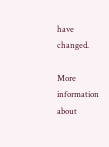have changed.

More information about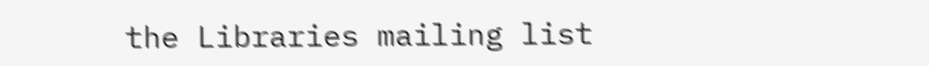the Libraries mailing list